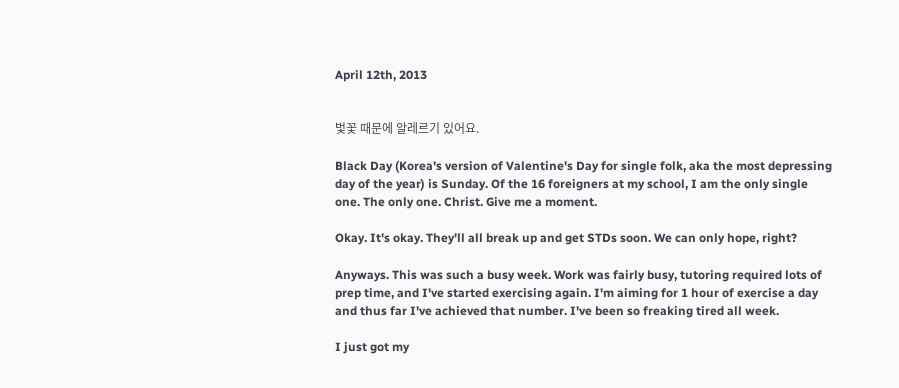April 12th, 2013


벛꽃 때문에 알레르기 있어요.

Black Day (Korea's version of Valentine's Day for single folk, aka the most depressing day of the year) is Sunday. Of the 16 foreigners at my school, I am the only single one. The only one. Christ. Give me a moment.

Okay. It's okay. They'll all break up and get STDs soon. We can only hope, right?

Anyways. This was such a busy week. Work was fairly busy, tutoring required lots of prep time, and I've started exercising again. I'm aiming for 1 hour of exercise a day and thus far I've achieved that number. I've been so freaking tired all week.

I just got my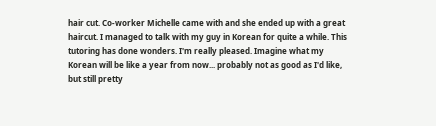hair cut. Co-worker Michelle came with and she ended up with a great haircut. I managed to talk with my guy in Korean for quite a while. This tutoring has done wonders. I'm really pleased. Imagine what my Korean will be like a year from now... probably not as good as I'd like, but still pretty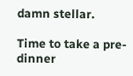damn stellar.

Time to take a pre-dinner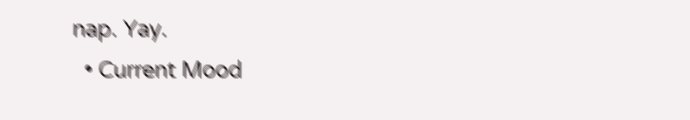nap. Yay.
  • Current Mood